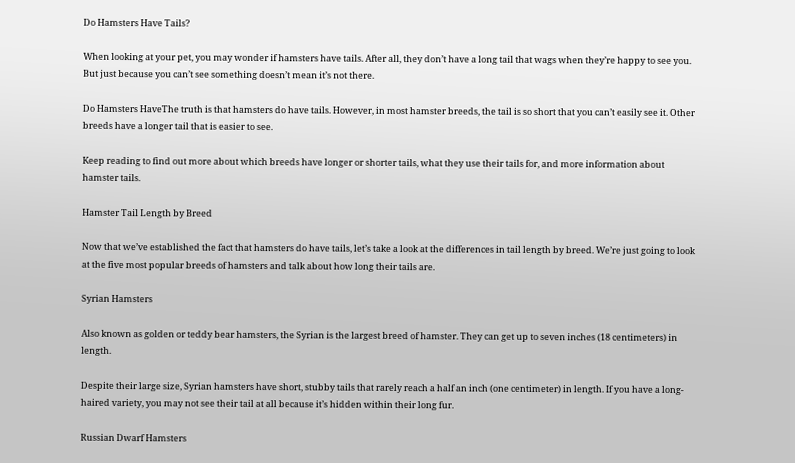Do Hamsters Have Tails?

When looking at your pet, you may wonder if hamsters have tails. After all, they don’t have a long tail that wags when they’re happy to see you. But just because you can’t see something doesn’t mean it’s not there.

Do Hamsters HaveThe truth is that hamsters do have tails. However, in most hamster breeds, the tail is so short that you can’t easily see it. Other breeds have a longer tail that is easier to see.

Keep reading to find out more about which breeds have longer or shorter tails, what they use their tails for, and more information about hamster tails.

Hamster Tail Length by Breed

Now that we’ve established the fact that hamsters do have tails, let’s take a look at the differences in tail length by breed. We’re just going to look at the five most popular breeds of hamsters and talk about how long their tails are.

Syrian Hamsters

Also known as golden or teddy bear hamsters, the Syrian is the largest breed of hamster. They can get up to seven inches (18 centimeters) in length.

Despite their large size, Syrian hamsters have short, stubby tails that rarely reach a half an inch (one centimeter) in length. If you have a long-haired variety, you may not see their tail at all because it’s hidden within their long fur.

Russian Dwarf Hamsters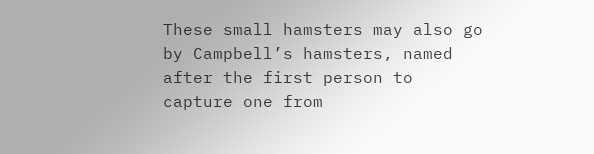These small hamsters may also go by Campbell’s hamsters, named after the first person to capture one from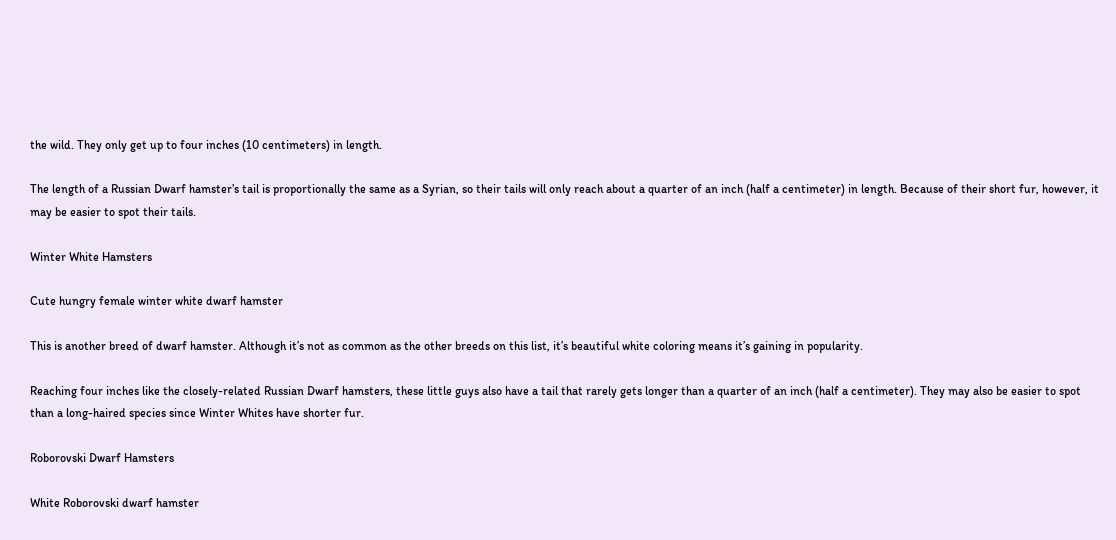the wild. They only get up to four inches (10 centimeters) in length.

The length of a Russian Dwarf hamster’s tail is proportionally the same as a Syrian, so their tails will only reach about a quarter of an inch (half a centimeter) in length. Because of their short fur, however, it may be easier to spot their tails.

Winter White Hamsters

Cute hungry female winter white dwarf hamster

This is another breed of dwarf hamster. Although it’s not as common as the other breeds on this list, it’s beautiful white coloring means it’s gaining in popularity.

Reaching four inches like the closely-related Russian Dwarf hamsters, these little guys also have a tail that rarely gets longer than a quarter of an inch (half a centimeter). They may also be easier to spot than a long-haired species since Winter Whites have shorter fur.

Roborovski Dwarf Hamsters

White Roborovski dwarf hamster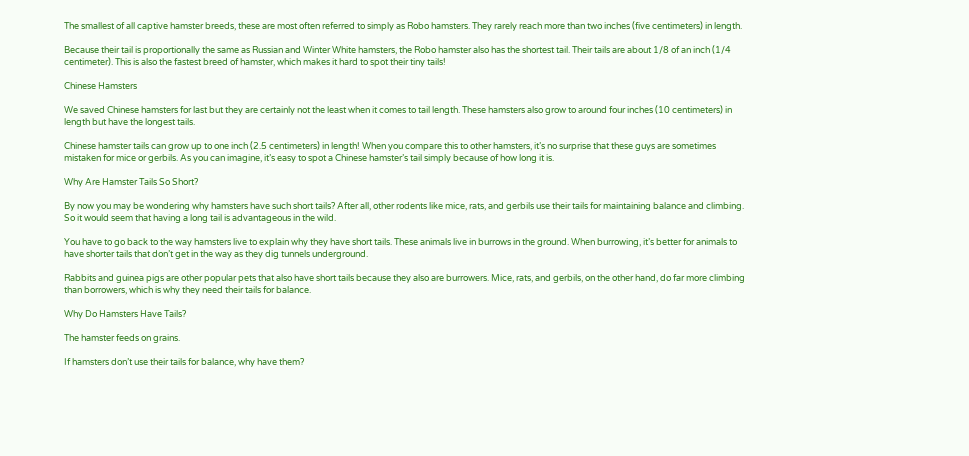The smallest of all captive hamster breeds, these are most often referred to simply as Robo hamsters. They rarely reach more than two inches (five centimeters) in length.

Because their tail is proportionally the same as Russian and Winter White hamsters, the Robo hamster also has the shortest tail. Their tails are about 1/8 of an inch (1/4 centimeter). This is also the fastest breed of hamster, which makes it hard to spot their tiny tails!

Chinese Hamsters

We saved Chinese hamsters for last but they are certainly not the least when it comes to tail length. These hamsters also grow to around four inches (10 centimeters) in length but have the longest tails.

Chinese hamster tails can grow up to one inch (2.5 centimeters) in length! When you compare this to other hamsters, it’s no surprise that these guys are sometimes mistaken for mice or gerbils. As you can imagine, it’s easy to spot a Chinese hamster’s tail simply because of how long it is.

Why Are Hamster Tails So Short?

By now you may be wondering why hamsters have such short tails? After all, other rodents like mice, rats, and gerbils use their tails for maintaining balance and climbing. So it would seem that having a long tail is advantageous in the wild.

You have to go back to the way hamsters live to explain why they have short tails. These animals live in burrows in the ground. When burrowing, it’s better for animals to have shorter tails that don’t get in the way as they dig tunnels underground.

Rabbits and guinea pigs are other popular pets that also have short tails because they also are burrowers. Mice, rats, and gerbils, on the other hand, do far more climbing than borrowers, which is why they need their tails for balance.

Why Do Hamsters Have Tails?

The hamster feeds on grains.

If hamsters don’t use their tails for balance, why have them?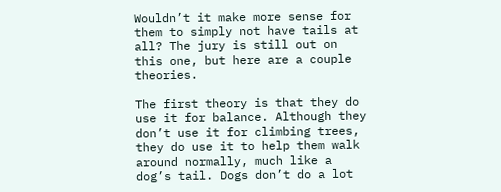Wouldn’t it make more sense for them to simply not have tails at all? The jury is still out on this one, but here are a couple theories.

The first theory is that they do use it for balance. Although they don’t use it for climbing trees, they do use it to help them walk around normally, much like a dog’s tail. Dogs don’t do a lot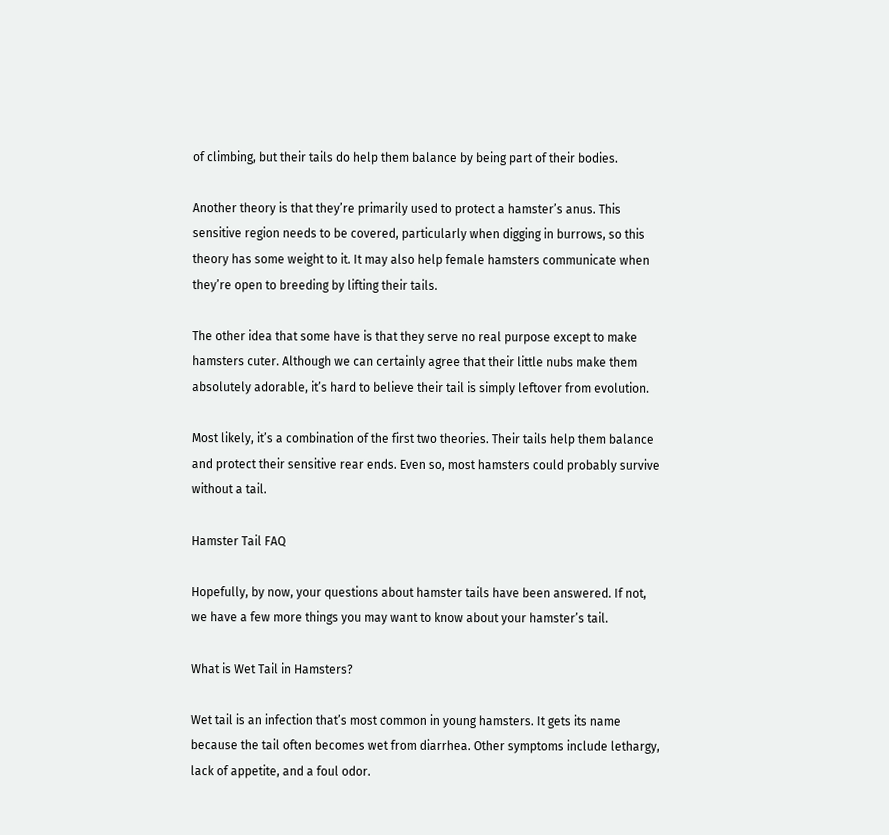of climbing, but their tails do help them balance by being part of their bodies.

Another theory is that they’re primarily used to protect a hamster’s anus. This sensitive region needs to be covered, particularly when digging in burrows, so this theory has some weight to it. It may also help female hamsters communicate when they’re open to breeding by lifting their tails.

The other idea that some have is that they serve no real purpose except to make hamsters cuter. Although we can certainly agree that their little nubs make them absolutely adorable, it’s hard to believe their tail is simply leftover from evolution.

Most likely, it’s a combination of the first two theories. Their tails help them balance and protect their sensitive rear ends. Even so, most hamsters could probably survive without a tail.

Hamster Tail FAQ

Hopefully, by now, your questions about hamster tails have been answered. If not, we have a few more things you may want to know about your hamster’s tail.

What is Wet Tail in Hamsters?

Wet tail is an infection that’s most common in young hamsters. It gets its name because the tail often becomes wet from diarrhea. Other symptoms include lethargy, lack of appetite, and a foul odor.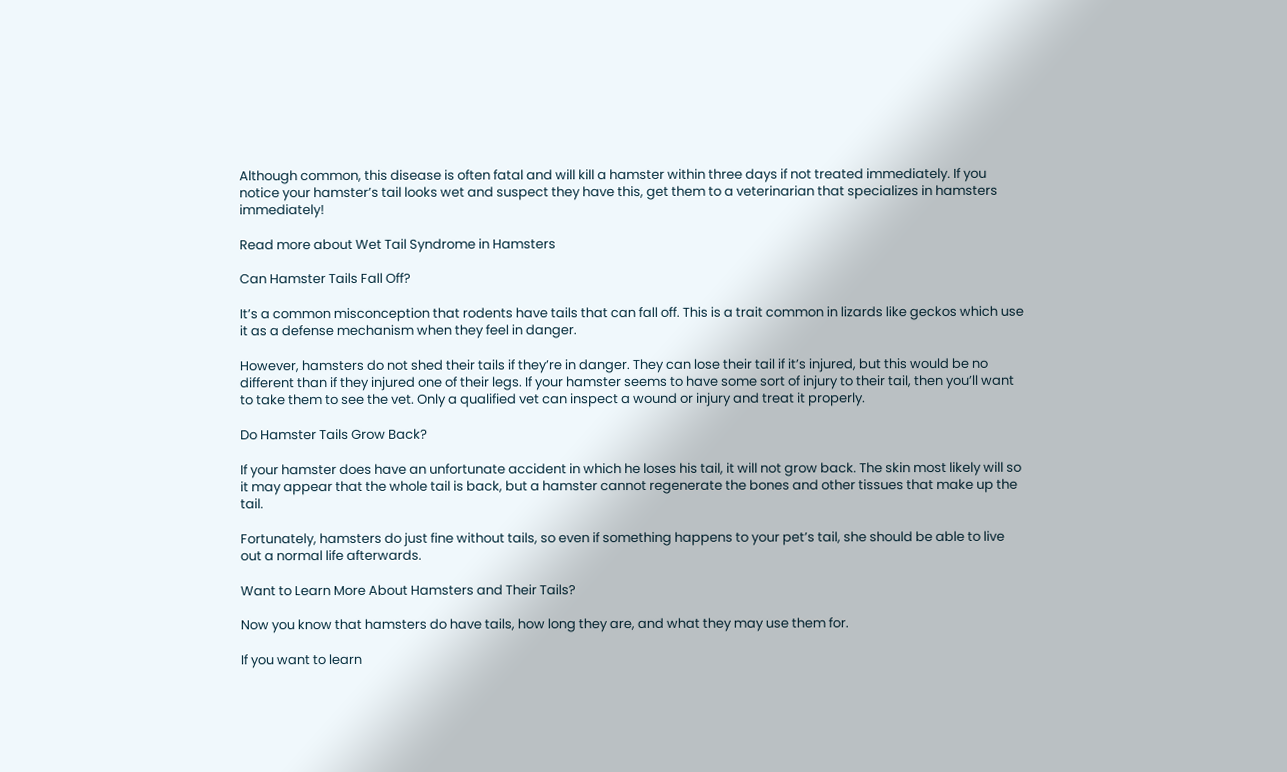Although common, this disease is often fatal and will kill a hamster within three days if not treated immediately. If you notice your hamster’s tail looks wet and suspect they have this, get them to a veterinarian that specializes in hamsters immediately!

Read more about Wet Tail Syndrome in Hamsters

Can Hamster Tails Fall Off?

It’s a common misconception that rodents have tails that can fall off. This is a trait common in lizards like geckos which use it as a defense mechanism when they feel in danger.

However, hamsters do not shed their tails if they’re in danger. They can lose their tail if it’s injured, but this would be no different than if they injured one of their legs. If your hamster seems to have some sort of injury to their tail, then you’ll want to take them to see the vet. Only a qualified vet can inspect a wound or injury and treat it properly.

Do Hamster Tails Grow Back?

If your hamster does have an unfortunate accident in which he loses his tail, it will not grow back. The skin most likely will so it may appear that the whole tail is back, but a hamster cannot regenerate the bones and other tissues that make up the tail.

Fortunately, hamsters do just fine without tails, so even if something happens to your pet’s tail, she should be able to live out a normal life afterwards.

Want to Learn More About Hamsters and Their Tails?

Now you know that hamsters do have tails, how long they are, and what they may use them for.

If you want to learn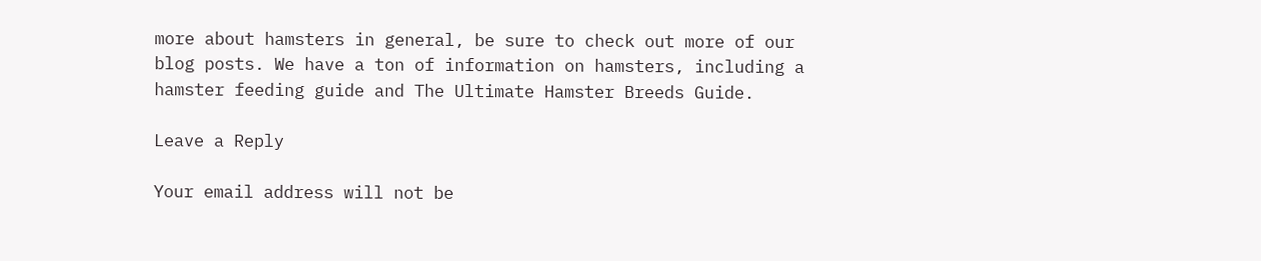more about hamsters in general, be sure to check out more of our blog posts. We have a ton of information on hamsters, including a hamster feeding guide and The Ultimate Hamster Breeds Guide.

Leave a Reply

Your email address will not be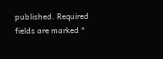published. Required fields are marked *